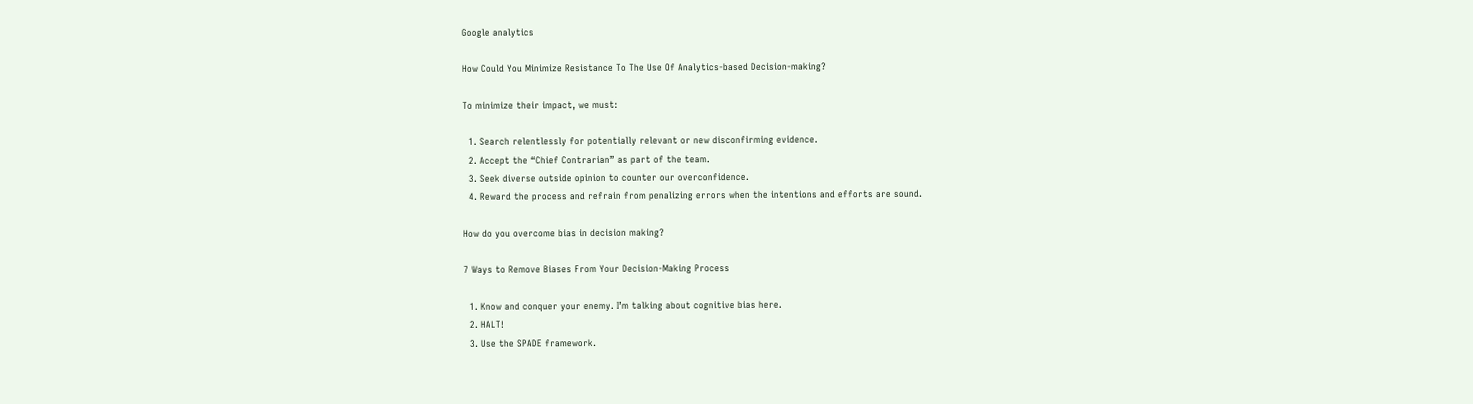Google analytics

How Could You Minimize Resistance To The Use Of Analytics-based Decision-making?

To minimize their impact, we must:

  1. Search relentlessly for potentially relevant or new disconfirming evidence.
  2. Accept the “Chief Contrarian” as part of the team.
  3. Seek diverse outside opinion to counter our overconfidence.
  4. Reward the process and refrain from penalizing errors when the intentions and efforts are sound.

How do you overcome bias in decision making?

7 Ways to Remove Biases From Your Decision-Making Process

  1. Know and conquer your enemy. I’m talking about cognitive bias here.
  2. HALT!
  3. Use the SPADE framework.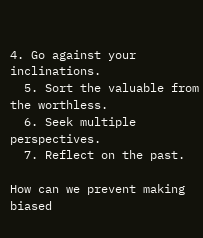4. Go against your inclinations.
  5. Sort the valuable from the worthless.
  6. Seek multiple perspectives.
  7. Reflect on the past.

How can we prevent making biased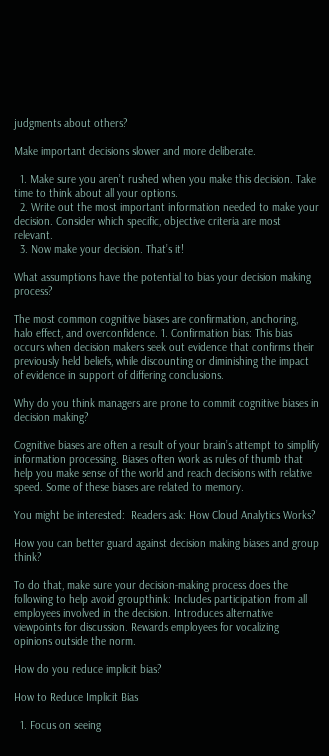judgments about others?

Make important decisions slower and more deliberate.

  1. Make sure you aren’t rushed when you make this decision. Take time to think about all your options.
  2. Write out the most important information needed to make your decision. Consider which specific, objective criteria are most relevant.
  3. Now make your decision. That’s it!

What assumptions have the potential to bias your decision making process?

The most common cognitive biases are confirmation, anchoring, halo effect, and overconfidence. 1. Confirmation bias: This bias occurs when decision makers seek out evidence that confirms their previously held beliefs, while discounting or diminishing the impact of evidence in support of differing conclusions.

Why do you think managers are prone to commit cognitive biases in decision making?

Cognitive biases are often a result of your brain’s attempt to simplify information processing. Biases often work as rules of thumb that help you make sense of the world and reach decisions with relative speed. Some of these biases are related to memory.

You might be interested:  Readers ask: How Cloud Analytics Works?

How you can better guard against decision making biases and group think?

To do that, make sure your decision-making process does the following to help avoid groupthink: Includes participation from all employees involved in the decision. Introduces alternative viewpoints for discussion. Rewards employees for vocalizing opinions outside the norm.

How do you reduce implicit bias?

How to Reduce Implicit Bias

  1. Focus on seeing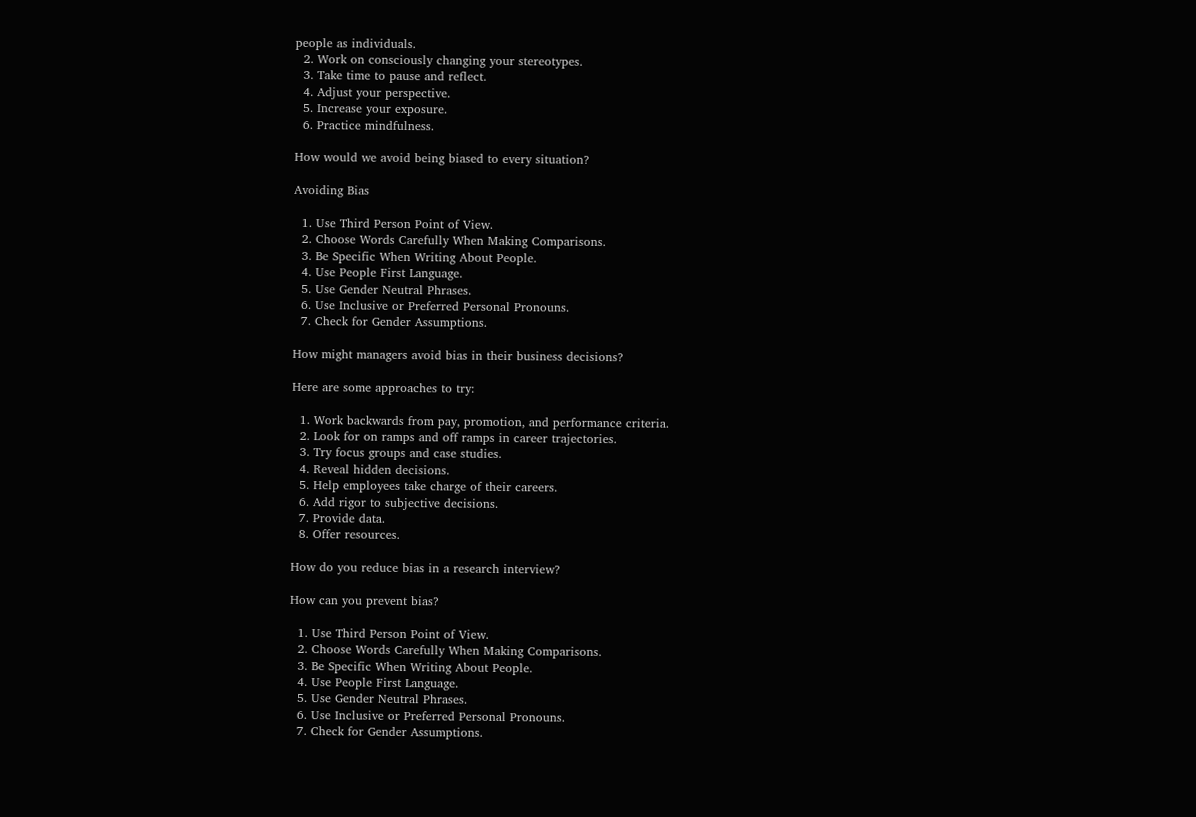people as individuals.
  2. Work on consciously changing your stereotypes.
  3. Take time to pause and reflect.
  4. Adjust your perspective.
  5. Increase your exposure.
  6. Practice mindfulness.

How would we avoid being biased to every situation?

Avoiding Bias

  1. Use Third Person Point of View.
  2. Choose Words Carefully When Making Comparisons.
  3. Be Specific When Writing About People.
  4. Use People First Language.
  5. Use Gender Neutral Phrases.
  6. Use Inclusive or Preferred Personal Pronouns.
  7. Check for Gender Assumptions.

How might managers avoid bias in their business decisions?

Here are some approaches to try:

  1. Work backwards from pay, promotion, and performance criteria.
  2. Look for on ramps and off ramps in career trajectories.
  3. Try focus groups and case studies.
  4. Reveal hidden decisions.
  5. Help employees take charge of their careers.
  6. Add rigor to subjective decisions.
  7. Provide data.
  8. Offer resources.

How do you reduce bias in a research interview?

How can you prevent bias?

  1. Use Third Person Point of View.
  2. Choose Words Carefully When Making Comparisons.
  3. Be Specific When Writing About People.
  4. Use People First Language.
  5. Use Gender Neutral Phrases.
  6. Use Inclusive or Preferred Personal Pronouns.
  7. Check for Gender Assumptions.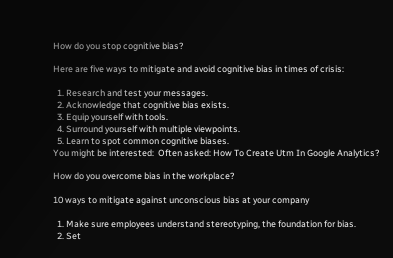How do you stop cognitive bias?

Here are five ways to mitigate and avoid cognitive bias in times of crisis:

  1. Research and test your messages.
  2. Acknowledge that cognitive bias exists.
  3. Equip yourself with tools.
  4. Surround yourself with multiple viewpoints.
  5. Learn to spot common cognitive biases.
You might be interested:  Often asked: How To Create Utm In Google Analytics?

How do you overcome bias in the workplace?

10 ways to mitigate against unconscious bias at your company

  1. Make sure employees understand stereotyping, the foundation for bias.
  2. Set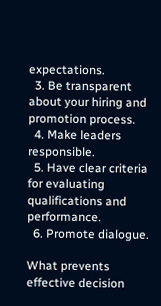expectations.
  3. Be transparent about your hiring and promotion process.
  4. Make leaders responsible.
  5. Have clear criteria for evaluating qualifications and performance.
  6. Promote dialogue.

What prevents effective decision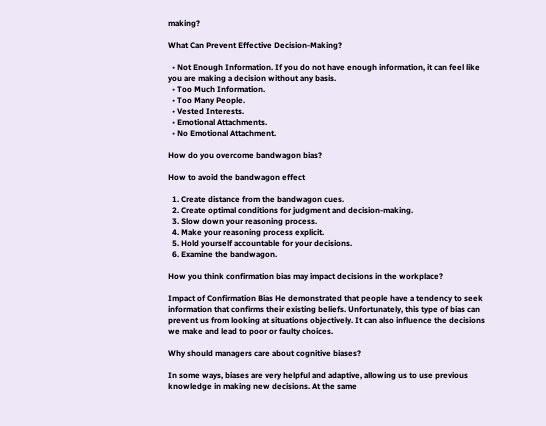making?

What Can Prevent Effective Decision-Making?

  • Not Enough Information. If you do not have enough information, it can feel like you are making a decision without any basis.
  • Too Much Information.
  • Too Many People.
  • Vested Interests.
  • Emotional Attachments.
  • No Emotional Attachment.

How do you overcome bandwagon bias?

How to avoid the bandwagon effect

  1. Create distance from the bandwagon cues.
  2. Create optimal conditions for judgment and decision-making.
  3. Slow down your reasoning process.
  4. Make your reasoning process explicit.
  5. Hold yourself accountable for your decisions.
  6. Examine the bandwagon.

How you think confirmation bias may impact decisions in the workplace?

Impact of Confirmation Bias He demonstrated that people have a tendency to seek information that confirms their existing beliefs. Unfortunately, this type of bias can prevent us from looking at situations objectively. It can also influence the decisions we make and lead to poor or faulty choices.

Why should managers care about cognitive biases?

In some ways, biases are very helpful and adaptive, allowing us to use previous knowledge in making new decisions. At the same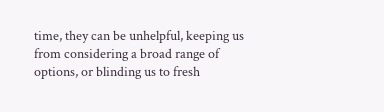time, they can be unhelpful, keeping us from considering a broad range of options, or blinding us to fresh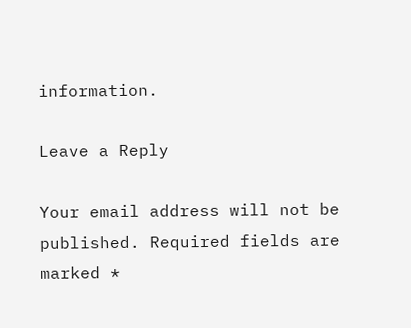information.

Leave a Reply

Your email address will not be published. Required fields are marked *